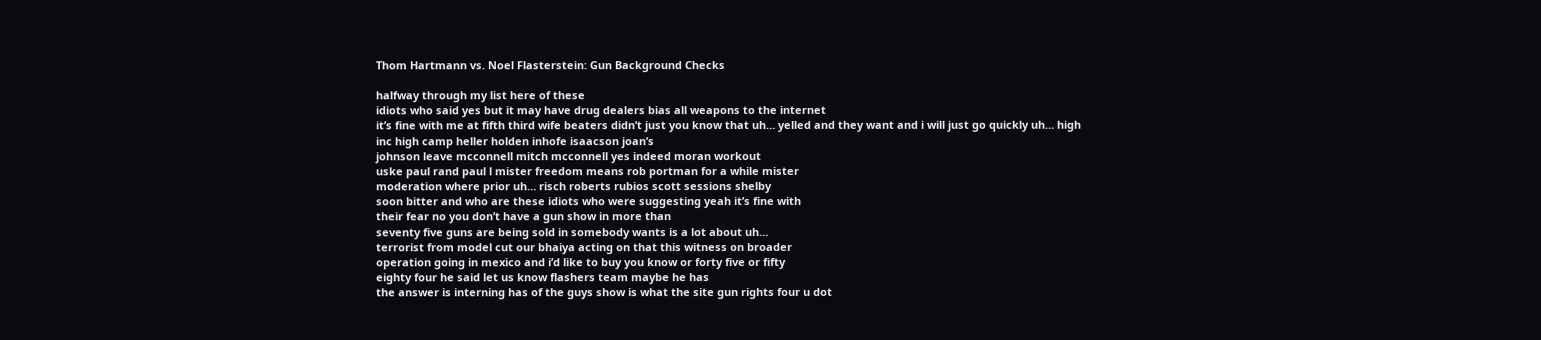Thom Hartmann vs. Noel Flasterstein: Gun Background Checks

halfway through my list here of these
idiots who said yes but it may have drug dealers bias all weapons to the internet
it’s fine with me at fifth third wife beaters didn’t just you know that uh… yelled and they want and i will just go quickly uh… high
inc high camp heller holden inhofe isaacson joan’s
johnson leave mcconnell mitch mcconnell yes indeed moran workout
uske paul rand paul l mister freedom means rob portman for a while mister
moderation where prior uh… risch roberts rubios scott sessions shelby
soon bitter and who are these idiots who were suggesting yeah it’s fine with
their fear no you don’t have a gun show in more than
seventy five guns are being sold in somebody wants is a lot about uh…
terrorist from model cut our bhaiya acting on that this witness on broader
operation going in mexico and i’d like to buy you know or forty five or fifty
eighty four he said let us know flashers team maybe he has
the answer is interning has of the guys show is what the site gun rights four u dot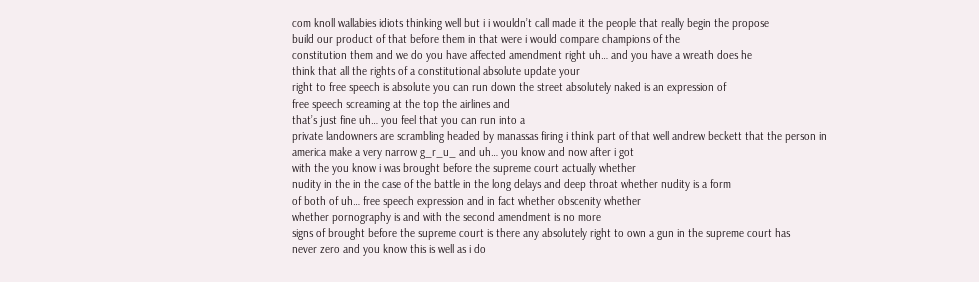com knoll wallabies idiots thinking well but i i wouldn’t call made it the people that really begin the propose
build our product of that before them in that were i would compare champions of the
constitution them and we do you have affected amendment right uh… and you have a wreath does he
think that all the rights of a constitutional absolute update your
right to free speech is absolute you can run down the street absolutely naked is an expression of
free speech screaming at the top the airlines and
that’s just fine uh… you feel that you can run into a
private landowners are scrambling headed by manassas firing i think part of that well andrew beckett that the person in
america make a very narrow g_r_u_ and uh… you know and now after i got
with the you know i was brought before the supreme court actually whether
nudity in the in the case of the battle in the long delays and deep throat whether nudity is a form
of both of uh… free speech expression and in fact whether obscenity whether
whether pornography is and with the second amendment is no more
signs of brought before the supreme court is there any absolutely right to own a gun in the supreme court has
never zero and you know this is well as i do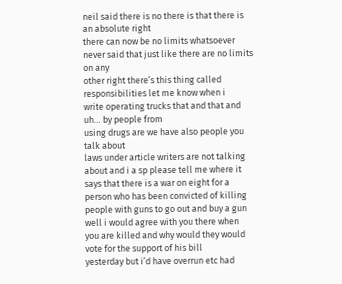neil said there is no there is that there is an absolute right
there can now be no limits whatsoever never said that just like there are no limits on any
other right there’s this thing called responsibilities let me know when i
write operating trucks that and that and uh… by people from
using drugs are we have also people you talk about
laws under article writers are not talking about and i a sp please tell me where it says that there is a war on eight for a
person who has been convicted of killing people with guns to go out and buy a gun well i would agree with you there when
you are killed and why would they would vote for the support of his bill
yesterday but i’d have overrun etc had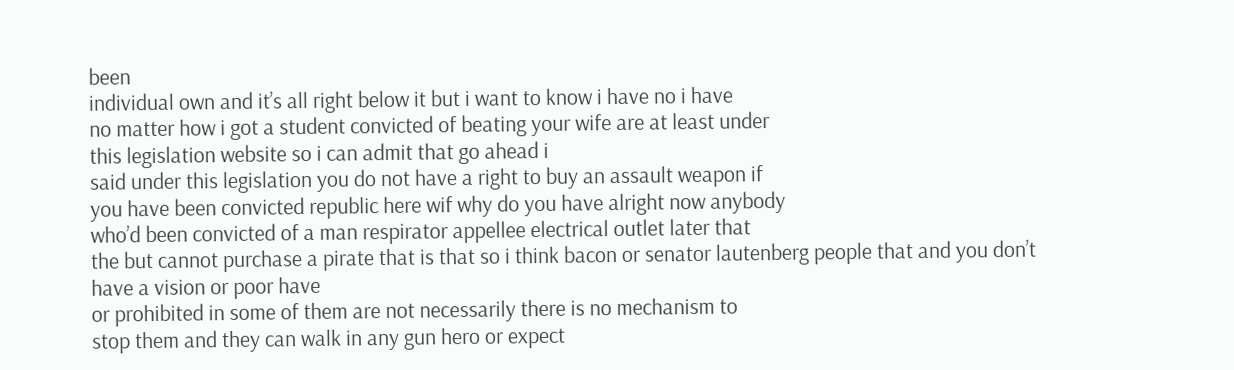been
individual own and it’s all right below it but i want to know i have no i have
no matter how i got a student convicted of beating your wife are at least under
this legislation website so i can admit that go ahead i
said under this legislation you do not have a right to buy an assault weapon if
you have been convicted republic here wif why do you have alright now anybody
who’d been convicted of a man respirator appellee electrical outlet later that
the but cannot purchase a pirate that is that so i think bacon or senator lautenberg people that and you don’t have a vision or poor have
or prohibited in some of them are not necessarily there is no mechanism to
stop them and they can walk in any gun hero or expect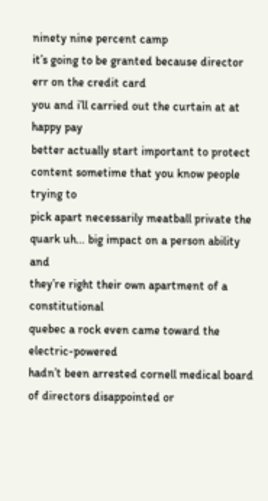ninety nine percent camp
it’s going to be granted because director err on the credit card
you and i’ll carried out the curtain at at happy pay
better actually start important to protect content sometime that you know people trying to
pick apart necessarily meatball private the quark uh… big impact on a person ability and
they’re right their own apartment of a constitutional
quebec a rock even came toward the electric-powered
hadn’t been arrested cornell medical board of directors disappointed or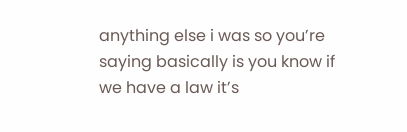anything else i was so you’re saying basically is you know if we have a law it’s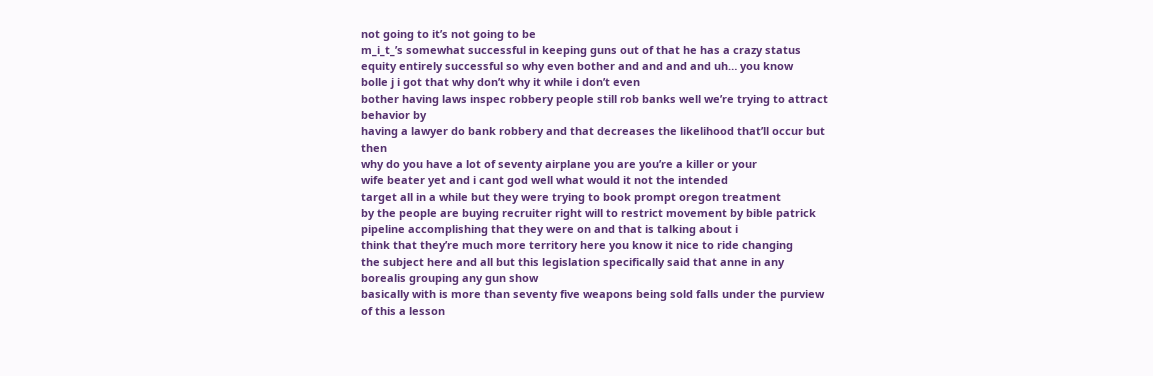not going to it’s not going to be
m_i_t_’s somewhat successful in keeping guns out of that he has a crazy status
equity entirely successful so why even bother and and and and uh… you know
bolle j i got that why don’t why it while i don’t even
bother having laws inspec robbery people still rob banks well we’re trying to attract behavior by
having a lawyer do bank robbery and that decreases the likelihood that’ll occur but then
why do you have a lot of seventy airplane you are you’re a killer or your
wife beater yet and i cant god well what would it not the intended
target all in a while but they were trying to book prompt oregon treatment
by the people are buying recruiter right will to restrict movement by bible patrick
pipeline accomplishing that they were on and that is talking about i
think that they’re much more territory here you know it nice to ride changing
the subject here and all but this legislation specifically said that anne in any borealis grouping any gun show
basically with is more than seventy five weapons being sold falls under the purview of this a lesson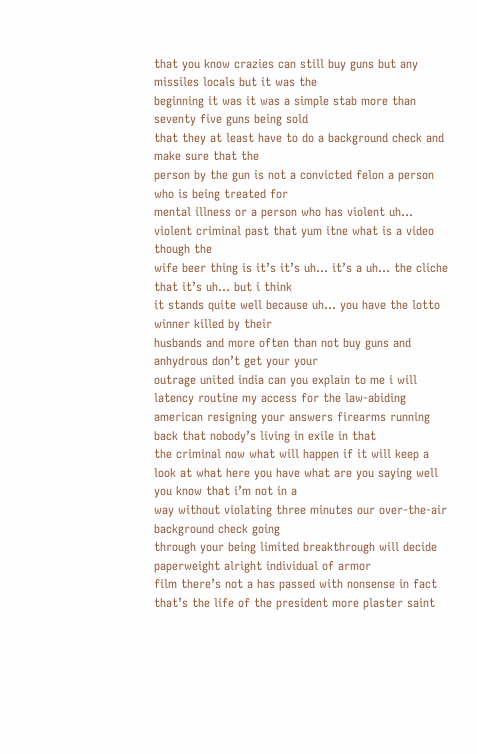that you know crazies can still buy guns but any missiles locals but it was the
beginning it was it was a simple stab more than seventy five guns being sold
that they at least have to do a background check and make sure that the
person by the gun is not a convicted felon a person who is being treated for
mental illness or a person who has violent uh… violent criminal past that yum itne what is a video though the
wife beer thing is it’s it’s uh… it’s a uh… the cliche that it’s uh… but i think
it stands quite well because uh… you have the lotto winner killed by their
husbands and more often than not buy guns and anhydrous don’t get your your
outrage united india can you explain to me i will latency routine my access for the law-abiding
american resigning your answers firearms running back that nobody’s living in exile in that
the criminal now what will happen if it will keep a
look at what here you have what are you saying well you know that i’m not in a
way without violating three minutes our over-the-air background check going
through your being limited breakthrough will decide paperweight alright individual of armor
film there’s not a has passed with nonsense in fact that’s the life of the president more plaster saint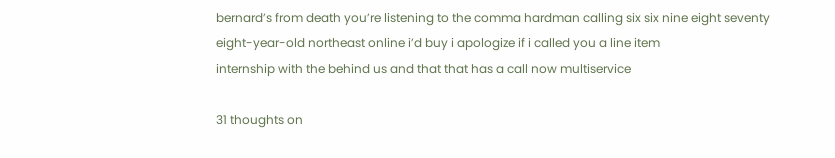bernard’s from death you’re listening to the comma hardman calling six six nine eight seventy
eight-year-old northeast online i’d buy i apologize if i called you a line item
internship with the behind us and that that has a call now multiservice

31 thoughts on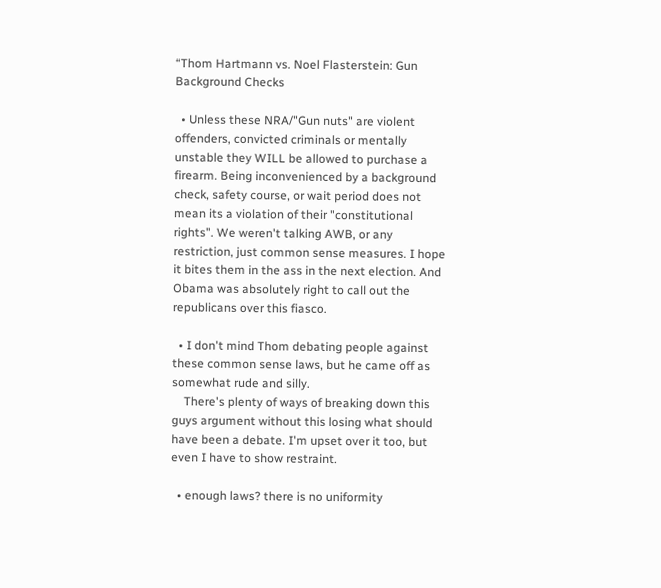“Thom Hartmann vs. Noel Flasterstein: Gun Background Checks

  • Unless these NRA/"Gun nuts" are violent offenders, convicted criminals or mentally unstable they WILL be allowed to purchase a firearm. Being inconvenienced by a background check, safety course, or wait period does not mean its a violation of their "constitutional rights". We weren't talking AWB, or any restriction, just common sense measures. I hope it bites them in the ass in the next election. And Obama was absolutely right to call out the republicans over this fiasco.

  • I don't mind Thom debating people against these common sense laws, but he came off as somewhat rude and silly.
    There's plenty of ways of breaking down this guys argument without this losing what should have been a debate. I'm upset over it too, but even I have to show restraint.

  • enough laws? there is no uniformity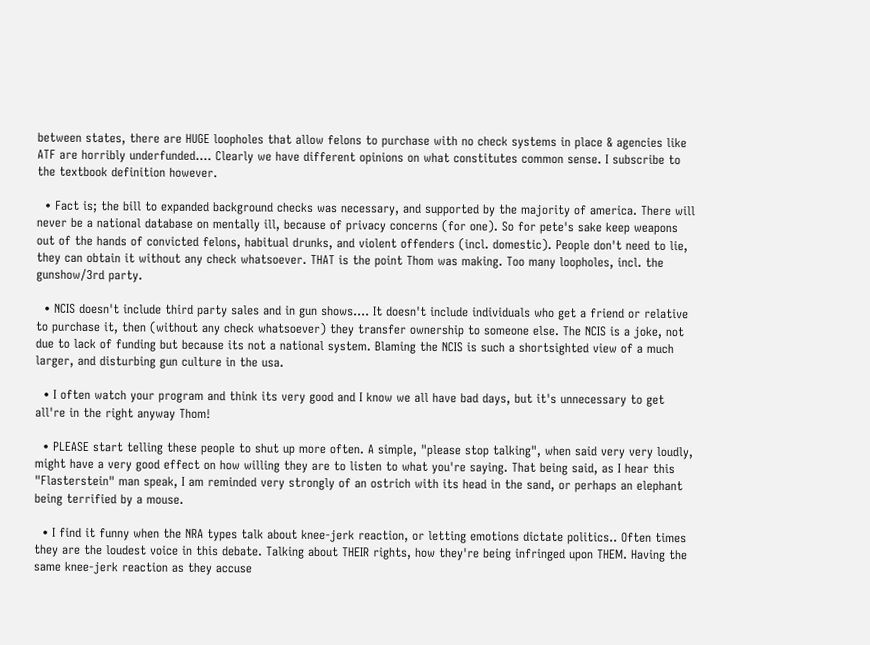between states, there are HUGE loopholes that allow felons to purchase with no check systems in place & agencies like ATF are horribly underfunded…. Clearly we have different opinions on what constitutes common sense. I subscribe to the textbook definition however.

  • Fact is; the bill to expanded background checks was necessary, and supported by the majority of america. There will never be a national database on mentally ill, because of privacy concerns (for one). So for pete's sake keep weapons out of the hands of convicted felons, habitual drunks, and violent offenders (incl. domestic). People don't need to lie, they can obtain it without any check whatsoever. THAT is the point Thom was making. Too many loopholes, incl. the gunshow/3rd party.

  • NCIS doesn't include third party sales and in gun shows…. It doesn't include individuals who get a friend or relative to purchase it, then (without any check whatsoever) they transfer ownership to someone else. The NCIS is a joke, not due to lack of funding but because its not a national system. Blaming the NCIS is such a shortsighted view of a much larger, and disturbing gun culture in the usa.

  • I often watch your program and think its very good and I know we all have bad days, but it's unnecessary to get all're in the right anyway Thom!

  • PLEASE start telling these people to shut up more often. A simple, "please stop talking", when said very very loudly, might have a very good effect on how willing they are to listen to what you're saying. That being said, as I hear this "Flasterstein" man speak, I am reminded very strongly of an ostrich with its head in the sand, or perhaps an elephant being terrified by a mouse.

  • I find it funny when the NRA types talk about knee-jerk reaction, or letting emotions dictate politics.. Often times they are the loudest voice in this debate. Talking about THEIR rights, how they're being infringed upon THEM. Having the same knee-jerk reaction as they accuse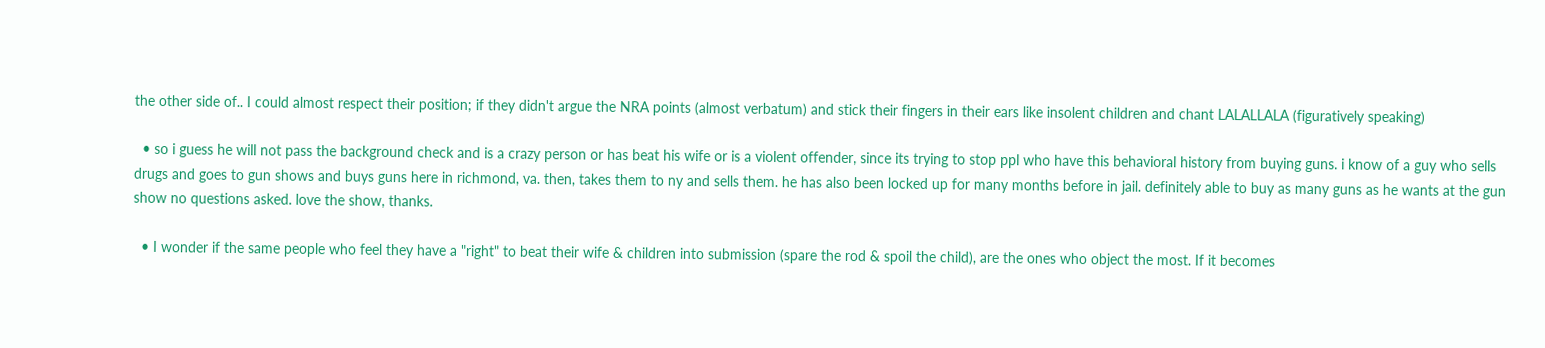the other side of.. I could almost respect their position; if they didn't argue the NRA points (almost verbatum) and stick their fingers in their ears like insolent children and chant LALALLALA (figuratively speaking)

  • so i guess he will not pass the background check and is a crazy person or has beat his wife or is a violent offender, since its trying to stop ppl who have this behavioral history from buying guns. i know of a guy who sells drugs and goes to gun shows and buys guns here in richmond, va. then, takes them to ny and sells them. he has also been locked up for many months before in jail. definitely able to buy as many guns as he wants at the gun show no questions asked. love the show, thanks.

  • I wonder if the same people who feel they have a "right" to beat their wife & children into submission (spare the rod & spoil the child), are the ones who object the most. If it becomes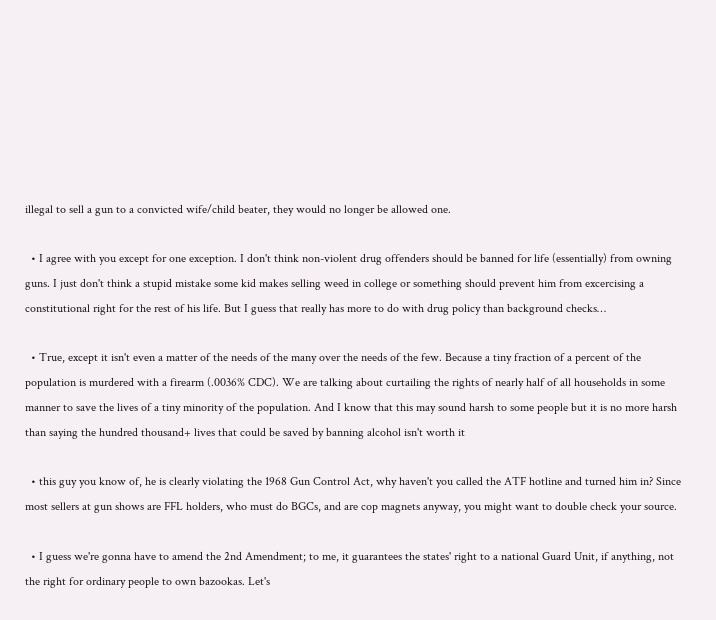illegal to sell a gun to a convicted wife/child beater, they would no longer be allowed one.

  • I agree with you except for one exception. I don't think non-violent drug offenders should be banned for life (essentially) from owning guns. I just don't think a stupid mistake some kid makes selling weed in college or something should prevent him from excercising a constitutional right for the rest of his life. But I guess that really has more to do with drug policy than background checks…

  • True, except it isn't even a matter of the needs of the many over the needs of the few. Because a tiny fraction of a percent of the population is murdered with a firearm (.0036% CDC). We are talking about curtailing the rights of nearly half of all households in some manner to save the lives of a tiny minority of the population. And I know that this may sound harsh to some people but it is no more harsh than saying the hundred thousand+ lives that could be saved by banning alcohol isn't worth it

  • this guy you know of, he is clearly violating the 1968 Gun Control Act, why haven't you called the ATF hotline and turned him in? Since most sellers at gun shows are FFL holders, who must do BGCs, and are cop magnets anyway, you might want to double check your source.

  • I guess we're gonna have to amend the 2nd Amendment; to me, it guarantees the states' right to a national Guard Unit, if anything, not the right for ordinary people to own bazookas. Let's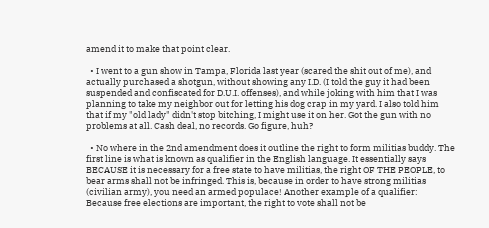amend it to make that point clear.

  • I went to a gun show in Tampa, Florida last year (scared the shit out of me), and actually purchased a shotgun, without showing any I.D. (I told the guy it had been suspended and confiscated for D.U.I. offenses), and while joking with him that I was planning to take my neighbor out for letting his dog crap in my yard. I also told him that if my "old lady" didn't stop bitching, I might use it on her. Got the gun with no problems at all. Cash deal, no records. Go figure, huh?

  • No where in the 2nd amendment does it outline the right to form militias buddy. The first line is what is known as qualifier in the English language. It essentially says BECAUSE it is necessary for a free state to have militias, the right OF THE PEOPLE, to bear arms shall not be infringed. This is, because in order to have strong militias (civilian army), you need an armed populace! Another example of a qualifier: Because free elections are important, the right to vote shall not be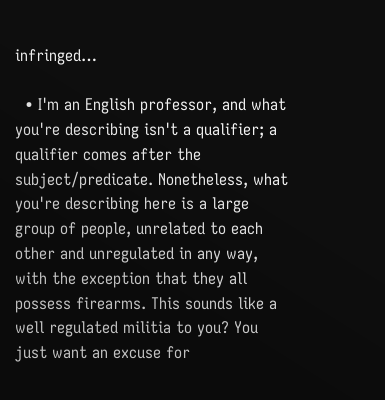infringed…

  • I'm an English professor, and what you're describing isn't a qualifier; a qualifier comes after the subject/predicate. Nonetheless, what you're describing here is a large group of people, unrelated to each other and unregulated in any way, with the exception that they all possess firearms. This sounds like a well regulated militia to you? You just want an excuse for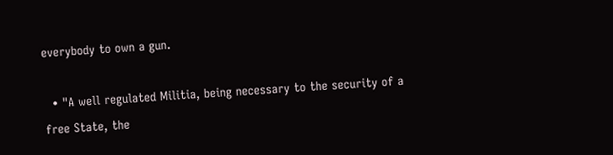everybody to own a gun.

  • "A well regulated Militia, being necessary to the security of a free State, the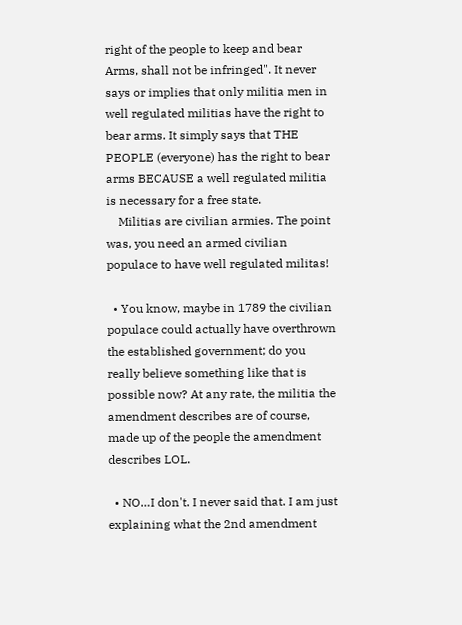right of the people to keep and bear Arms, shall not be infringed". It never says or implies that only militia men in well regulated militias have the right to bear arms. It simply says that THE PEOPLE (everyone) has the right to bear arms BECAUSE a well regulated militia is necessary for a free state.
    Militias are civilian armies. The point was, you need an armed civilian populace to have well regulated militas!

  • You know, maybe in 1789 the civilian populace could actually have overthrown the established government; do you really believe something like that is possible now? At any rate, the militia the amendment describes are of course, made up of the people the amendment describes LOL.

  • NO…I don't. I never said that. I am just explaining what the 2nd amendment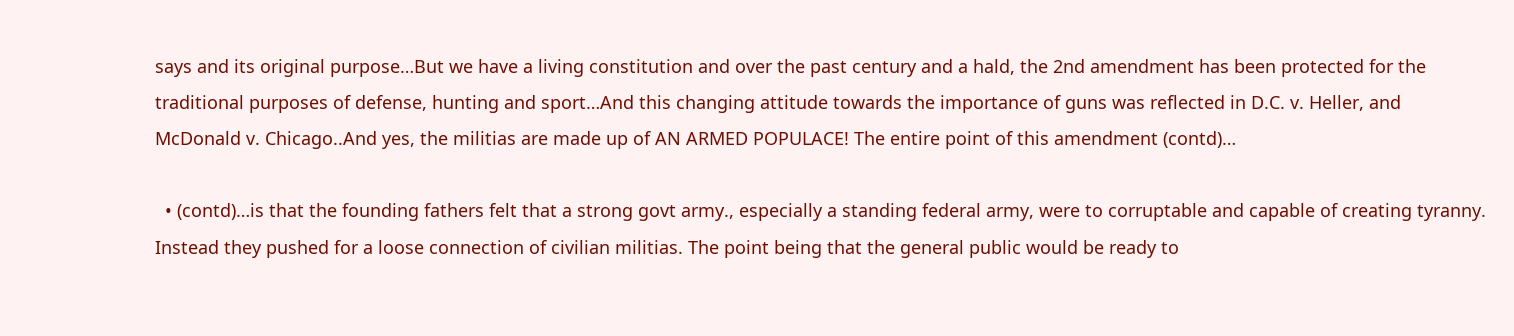says and its original purpose…But we have a living constitution and over the past century and a hald, the 2nd amendment has been protected for the traditional purposes of defense, hunting and sport…And this changing attitude towards the importance of guns was reflected in D.C. v. Heller, and McDonald v. Chicago..And yes, the militias are made up of AN ARMED POPULACE! The entire point of this amendment (contd)…

  • (contd)…is that the founding fathers felt that a strong govt army., especially a standing federal army, were to corruptable and capable of creating tyranny. Instead they pushed for a loose connection of civilian militias. The point being that the general public would be ready to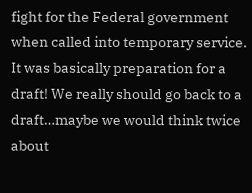fight for the Federal government when called into temporary service. It was basically preparation for a draft! We really should go back to a draft…maybe we would think twice about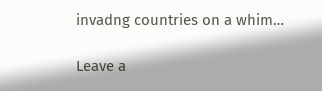invadng countries on a whim…

Leave a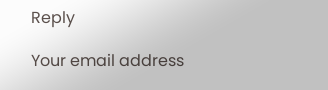Reply

Your email address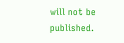will not be published.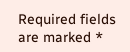Required fields are marked *